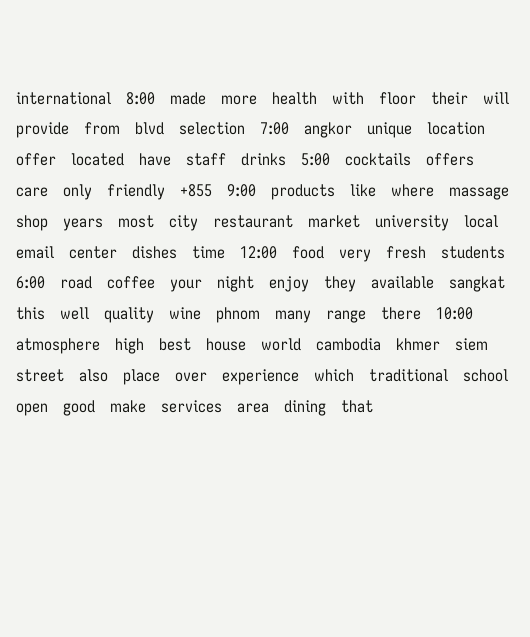international   8:00   made   more   health   with   floor   their   will   provide   from   blvd   selection   7:00   angkor   unique   location   offer   located   have   staff   drinks   5:00   cocktails   offers   care   only   friendly   +855   9:00   products   like   where   massage   shop   years   most   city   restaurant   market   university   local   email   center   dishes   time   12:00   food   very   fresh   students   6:00   road   coffee   your   night   enjoy   they   available   sangkat   this   well   quality   wine   phnom   many   range   there   10:00   atmosphere   high   best   house   world   cambodia   khmer   siem   street   also   place   over   experience   which   traditional   school   open   good   make   services   area   dining   that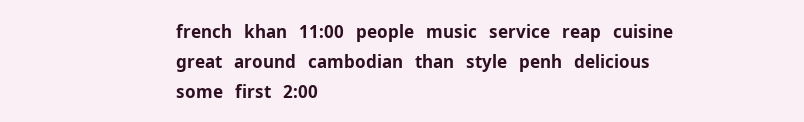french   khan   11:00   people   music   service   reap   cuisine   great   around   cambodian   than   style   penh   delicious   some   first   2:00